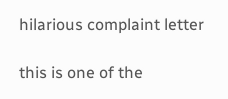hilarious complaint letter

this is one of the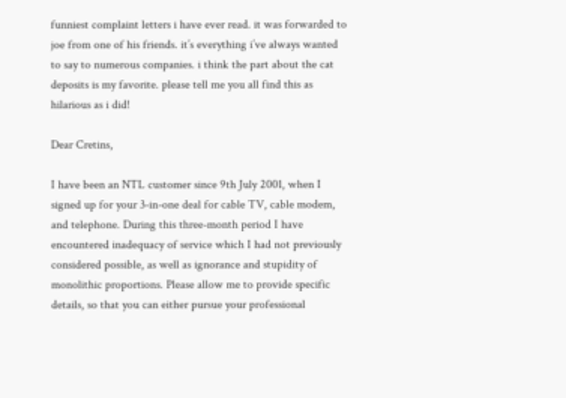funniest complaint letters i have ever read. it was forwarded to joe from one of his friends. it’s everything i’ve always wanted to say to numerous companies. i think the part about the cat deposits is my favorite. please tell me you all find this as hilarious as i did!

Dear Cretins,

I have been an NTL customer since 9th July 2001, when I signed up for your 3-in-one deal for cable TV, cable modem, and telephone. During this three-month period I have encountered inadequacy of service which I had not previously considered possible, as well as ignorance and stupidity of monolithic proportions. Please allow me to provide specific details, so that you can either pursue your professional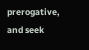prerogative, and seek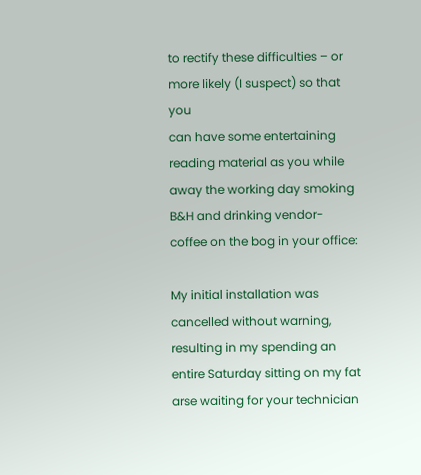to rectify these difficulties – or more likely (I suspect) so that you
can have some entertaining reading material as you while away the working day smoking B&H and drinking vendor-coffee on the bog in your office:

My initial installation was cancelled without warning, resulting in my spending an entire Saturday sitting on my fat arse waiting for your technician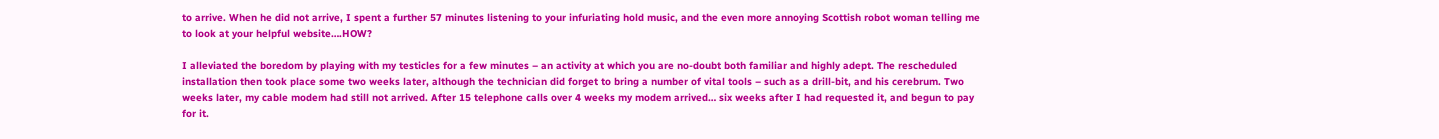to arrive. When he did not arrive, I spent a further 57 minutes listening to your infuriating hold music, and the even more annoying Scottish robot woman telling me to look at your helpful website….HOW?

I alleviated the boredom by playing with my testicles for a few minutes – an activity at which you are no-doubt both familiar and highly adept. The rescheduled installation then took place some two weeks later, although the technician did forget to bring a number of vital tools – such as a drill-bit, and his cerebrum. Two weeks later, my cable modem had still not arrived. After 15 telephone calls over 4 weeks my modem arrived… six weeks after I had requested it, and begun to pay for it.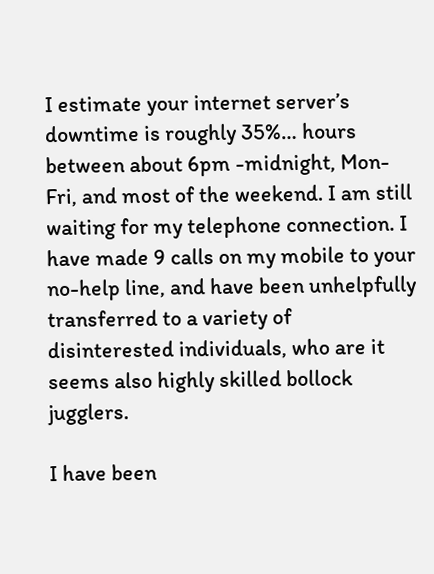I estimate your internet server’s downtime is roughly 35%… hours between about 6pm -midnight, Mon-Fri, and most of the weekend. I am still waiting for my telephone connection. I have made 9 calls on my mobile to your no-help line, and have been unhelpfully transferred to a variety of disinterested individuals, who are it seems also highly skilled bollock jugglers.

I have been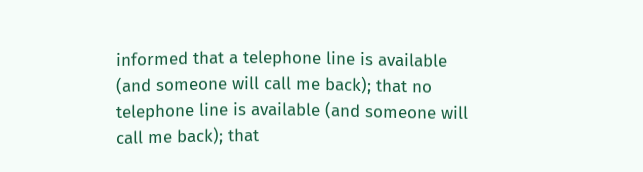informed that a telephone line is available (and someone will call me back); that no telephone line is available (and someone will call me back); that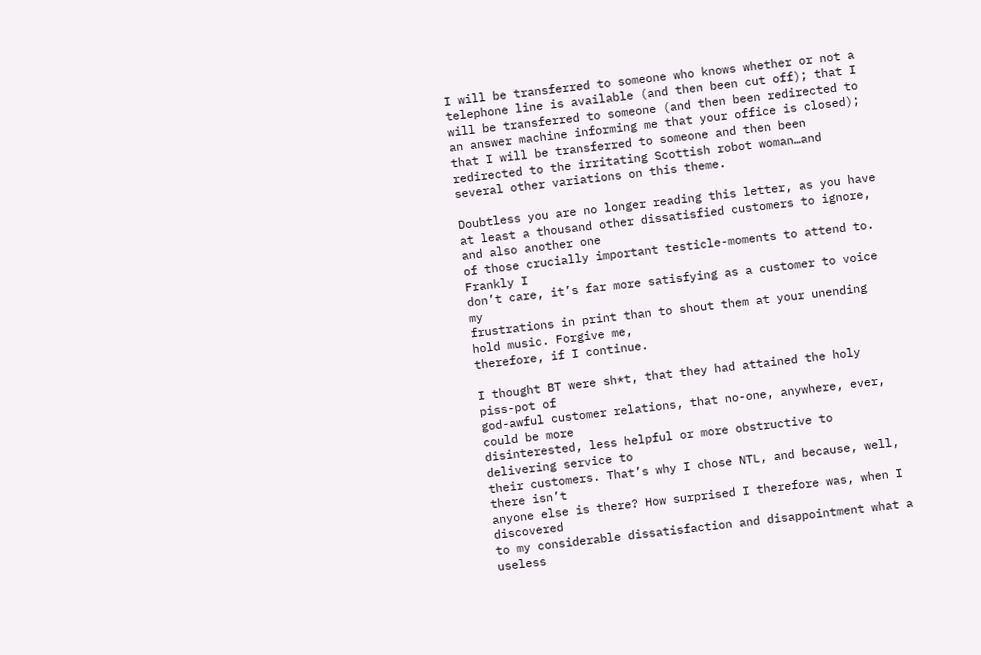I will be transferred to someone who knows whether or not a telephone line is available (and then been cut off); that I will be transferred to someone (and then been redirected to an answer machine informing me that your office is closed); that I will be transferred to someone and then been redirected to the irritating Scottish robot woman…and several other variations on this theme.

Doubtless you are no longer reading this letter, as you have at least a thousand other dissatisfied customers to ignore, and also another one
of those crucially important testicle-moments to attend to. Frankly I
don’t care, it’s far more satisfying as a customer to voice my
frustrations in print than to shout them at your unending hold music. Forgive me,
therefore, if I continue.

I thought BT were sh*t, that they had attained the holy piss-pot of
god-awful customer relations, that no-one, anywhere, ever, could be more
disinterested, less helpful or more obstructive to delivering service to
their customers. That’s why I chose NTL, and because, well, there isn’t
anyone else is there? How surprised I therefore was, when I discovered
to my considerable dissatisfaction and disappointment what a useless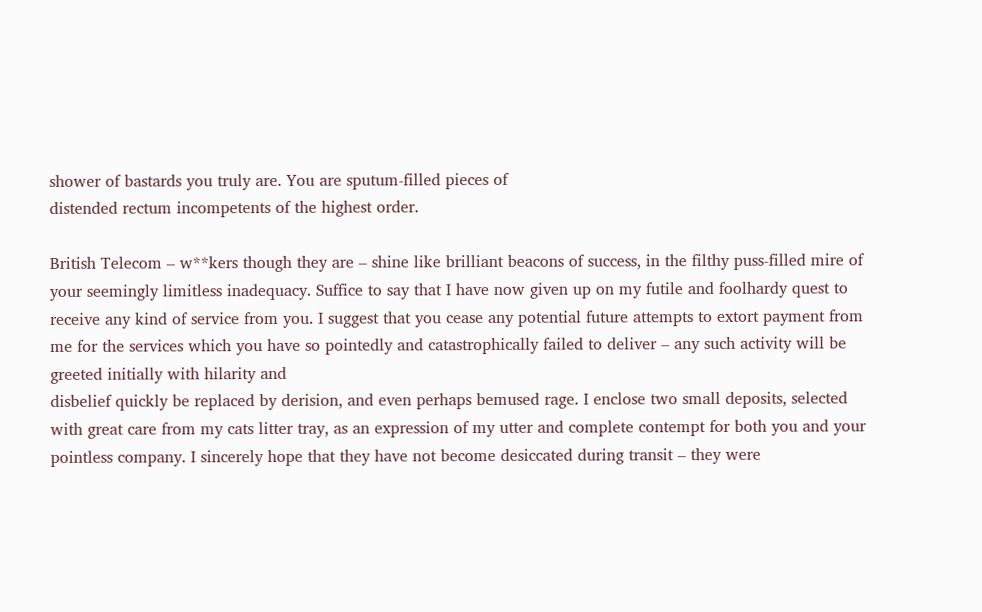shower of bastards you truly are. You are sputum-filled pieces of
distended rectum incompetents of the highest order.

British Telecom – w**kers though they are – shine like brilliant beacons of success, in the filthy puss-filled mire of your seemingly limitless inadequacy. Suffice to say that I have now given up on my futile and foolhardy quest to receive any kind of service from you. I suggest that you cease any potential future attempts to extort payment from me for the services which you have so pointedly and catastrophically failed to deliver – any such activity will be greeted initially with hilarity and
disbelief quickly be replaced by derision, and even perhaps bemused rage. I enclose two small deposits, selected with great care from my cats litter tray, as an expression of my utter and complete contempt for both you and your pointless company. I sincerely hope that they have not become desiccated during transit – they were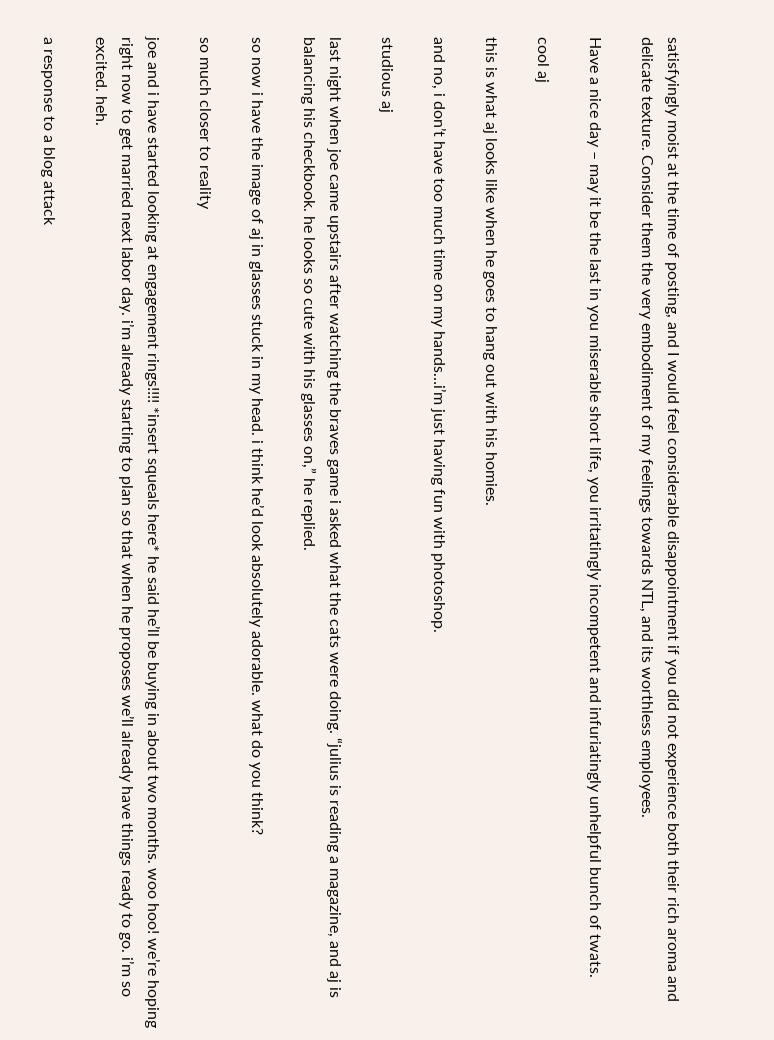satisfyingly moist at the time of posting, and I would feel considerable disappointment if you did not experience both their rich aroma and delicate texture. Consider them the very embodiment of my feelings towards NTL, and its worthless employees.

Have a nice day – may it be the last in you miserable short life, you irritatingly incompetent and infuriatingly unhelpful bunch of twats.

cool aj

this is what aj looks like when he goes to hang out with his homies.

and no, i don’t have too much time on my hands…i’m just having fun with photoshop.

studious aj

last night when joe came upstairs after watching the braves game i asked what the cats were doing. “julius is reading a magazine, and aj is balancing his checkbook. he looks so cute with his glasses on,” he replied.

so now i have the image of aj in glasses stuck in my head. i think he’d look absolutely adorable. what do you think?

so much closer to reality

joe and i have started looking at engagement rings!!!! *insert squeals here* he said he’ll be buying in about two months. woo hoo! we’re hoping right now to get married next labor day. i’m already starting to plan so that when he proposes we’ll already have things ready to go. i’m so excited. heh.

a response to a blog attack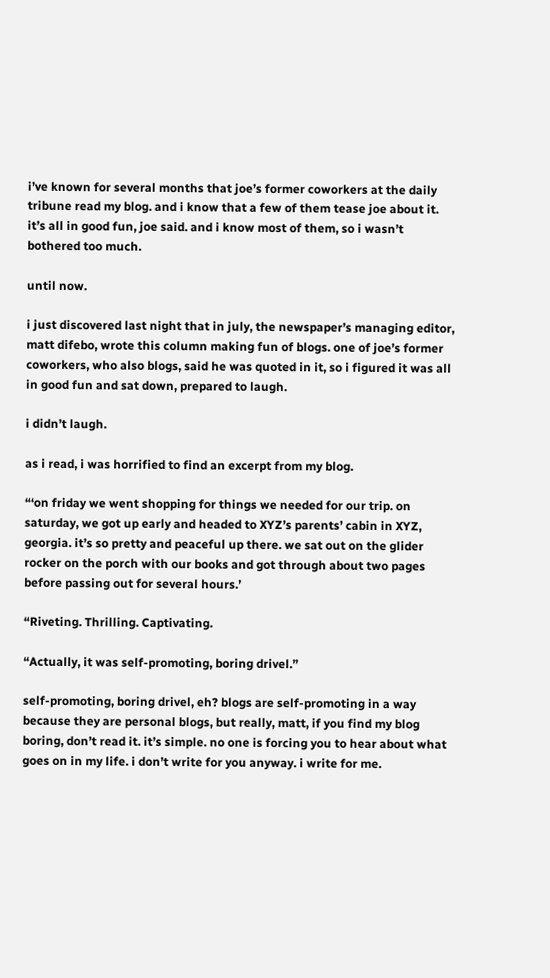i’ve known for several months that joe’s former coworkers at the daily tribune read my blog. and i know that a few of them tease joe about it. it’s all in good fun, joe said. and i know most of them, so i wasn’t bothered too much.

until now.

i just discovered last night that in july, the newspaper’s managing editor, matt difebo, wrote this column making fun of blogs. one of joe’s former coworkers, who also blogs, said he was quoted in it, so i figured it was all in good fun and sat down, prepared to laugh.

i didn’t laugh.

as i read, i was horrified to find an excerpt from my blog.

“‘on friday we went shopping for things we needed for our trip. on saturday, we got up early and headed to XYZ’s parents’ cabin in XYZ, georgia. it’s so pretty and peaceful up there. we sat out on the glider rocker on the porch with our books and got through about two pages before passing out for several hours.’

“Riveting. Thrilling. Captivating.

“Actually, it was self-promoting, boring drivel.”

self-promoting, boring drivel, eh? blogs are self-promoting in a way because they are personal blogs, but really, matt, if you find my blog boring, don’t read it. it’s simple. no one is forcing you to hear about what goes on in my life. i don’t write for you anyway. i write for me.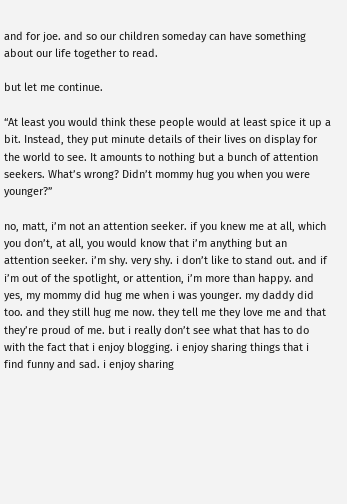and for joe. and so our children someday can have something about our life together to read.

but let me continue.

“At least you would think these people would at least spice it up a bit. Instead, they put minute details of their lives on display for the world to see. It amounts to nothing but a bunch of attention seekers. What’s wrong? Didn’t mommy hug you when you were younger?”

no, matt, i’m not an attention seeker. if you knew me at all, which you don’t, at all, you would know that i’m anything but an attention seeker. i’m shy. very shy. i don’t like to stand out. and if i’m out of the spotlight, or attention, i’m more than happy. and yes, my mommy did hug me when i was younger. my daddy did too. and they still hug me now. they tell me they love me and that they’re proud of me. but i really don’t see what that has to do with the fact that i enjoy blogging. i enjoy sharing things that i find funny and sad. i enjoy sharing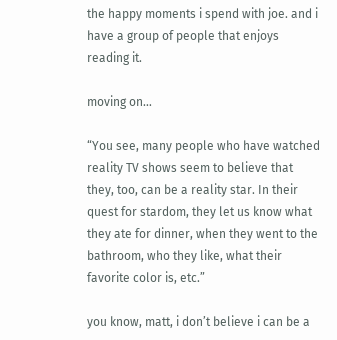the happy moments i spend with joe. and i have a group of people that enjoys reading it.

moving on…

“You see, many people who have watched reality TV shows seem to believe that they, too, can be a reality star. In their quest for stardom, they let us know what they ate for dinner, when they went to the bathroom, who they like, what their favorite color is, etc.”

you know, matt, i don’t believe i can be a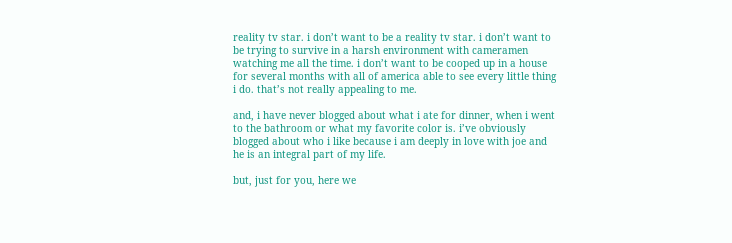reality tv star. i don’t want to be a reality tv star. i don’t want to be trying to survive in a harsh environment with cameramen watching me all the time. i don’t want to be cooped up in a house for several months with all of america able to see every little thing i do. that’s not really appealing to me.

and, i have never blogged about what i ate for dinner, when i went to the bathroom or what my favorite color is. i’ve obviously blogged about who i like because i am deeply in love with joe and he is an integral part of my life.

but, just for you, here we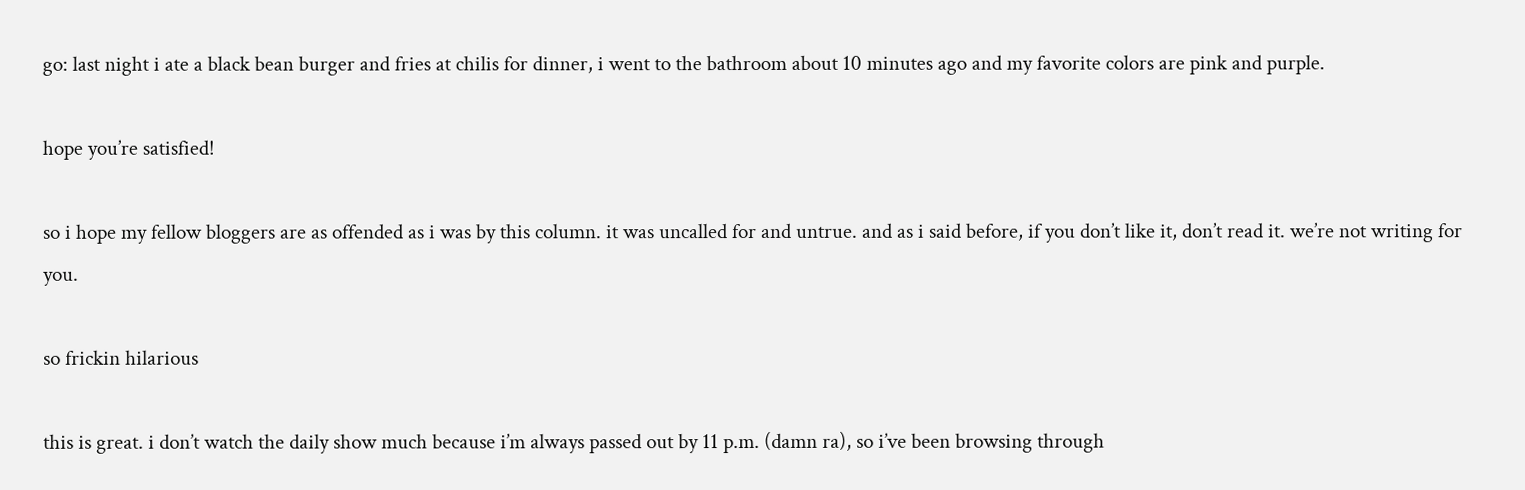go: last night i ate a black bean burger and fries at chilis for dinner, i went to the bathroom about 10 minutes ago and my favorite colors are pink and purple.

hope you’re satisfied!

so i hope my fellow bloggers are as offended as i was by this column. it was uncalled for and untrue. and as i said before, if you don’t like it, don’t read it. we’re not writing for you.

so frickin hilarious

this is great. i don’t watch the daily show much because i’m always passed out by 11 p.m. (damn ra), so i’ve been browsing through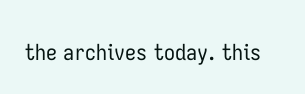the archives today. this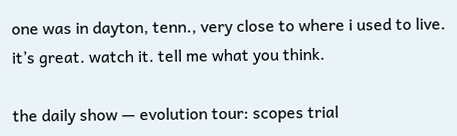one was in dayton, tenn., very close to where i used to live. it’s great. watch it. tell me what you think.

the daily show — evolution tour: scopes trial